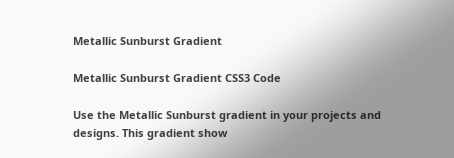Metallic Sunburst Gradient

Metallic Sunburst Gradient CSS3 Code

Use the Metallic Sunburst gradient in your projects and designs. This gradient show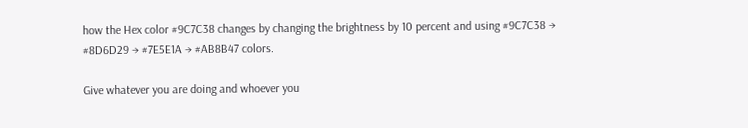how the Hex color #9C7C38 changes by changing the brightness by 10 percent and using #9C7C38 → #8D6D29 → #7E5E1A → #AB8B47 colors.

Give whatever you are doing and whoever you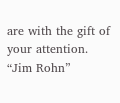are with the gift of your attention.
“Jim Rohn”